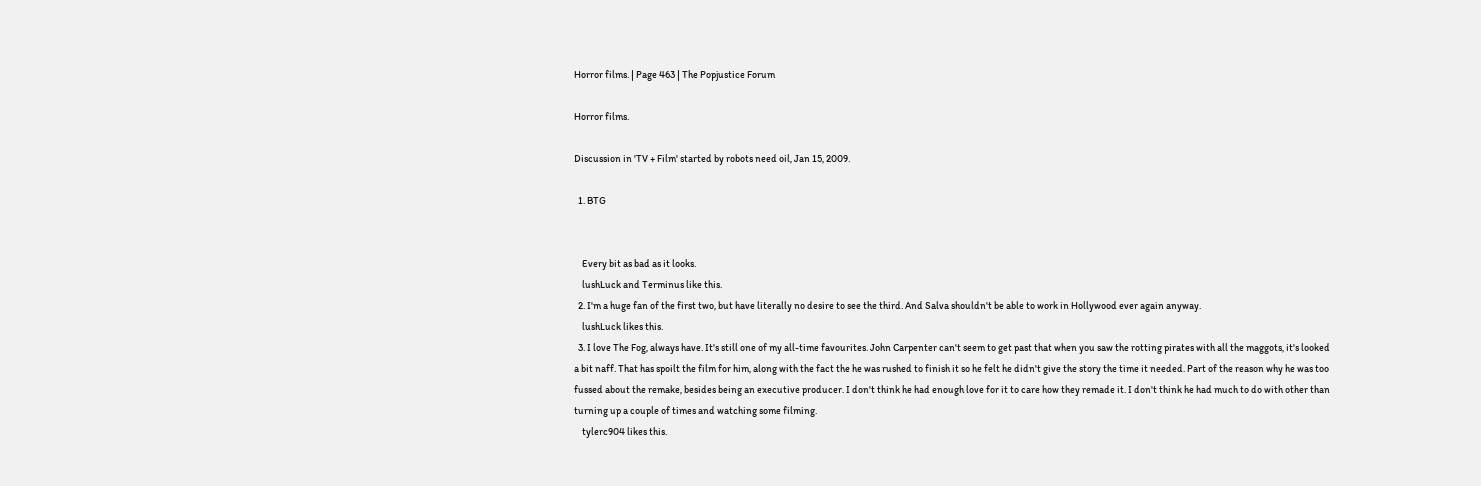Horror films. | Page 463 | The Popjustice Forum

Horror films.

Discussion in 'TV + Film' started by robots need oil, Jan 15, 2009.

  1. BTG


    Every bit as bad as it looks.
    lushLuck and Terminus like this.
  2. I'm a huge fan of the first two, but have literally no desire to see the third. And Salva shouldn't be able to work in Hollywood ever again anyway.
    lushLuck likes this.
  3. I love The Fog, always have. It's still one of my all-time favourites. John Carpenter can't seem to get past that when you saw the rotting pirates with all the maggots, it's looked a bit naff. That has spoilt the film for him, along with the fact the he was rushed to finish it so he felt he didn't give the story the time it needed. Part of the reason why he was too fussed about the remake, besides being an executive producer. I don't think he had enough love for it to care how they remade it. I don't think he had much to do with other than turning up a couple of times and watching some filming.
    tylerc904 likes this.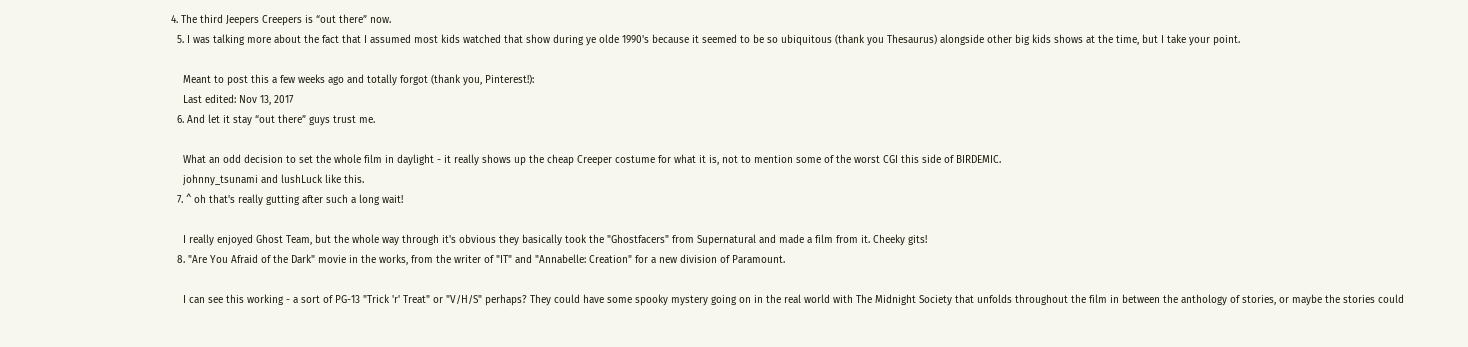4. The third Jeepers Creepers is “out there” now.
  5. I was talking more about the fact that I assumed most kids watched that show during ye olde 1990's because it seemed to be so ubiquitous (thank you Thesaurus) alongside other big kids shows at the time, but I take your point.

    Meant to post this a few weeks ago and totally forgot (thank you, Pinterest!):
    Last edited: Nov 13, 2017
  6. And let it stay “out there” guys trust me.

    What an odd decision to set the whole film in daylight - it really shows up the cheap Creeper costume for what it is, not to mention some of the worst CGI this side of BIRDEMIC.
    johnny_tsunami and lushLuck like this.
  7. ^ oh that's really gutting after such a long wait!

    I really enjoyed Ghost Team, but the whole way through it's obvious they basically took the "Ghostfacers" from Supernatural and made a film from it. Cheeky gits!
  8. "Are You Afraid of the Dark" movie in the works, from the writer of "IT" and "Annabelle: Creation" for a new division of Paramount.

    I can see this working - a sort of PG-13 "Trick 'r' Treat" or "V/H/S" perhaps? They could have some spooky mystery going on in the real world with The Midnight Society that unfolds throughout the film in between the anthology of stories, or maybe the stories could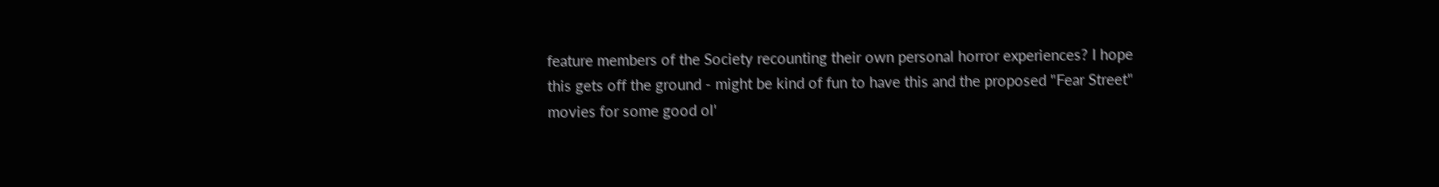feature members of the Society recounting their own personal horror experiences? I hope this gets off the ground - might be kind of fun to have this and the proposed "Fear Street" movies for some good ol'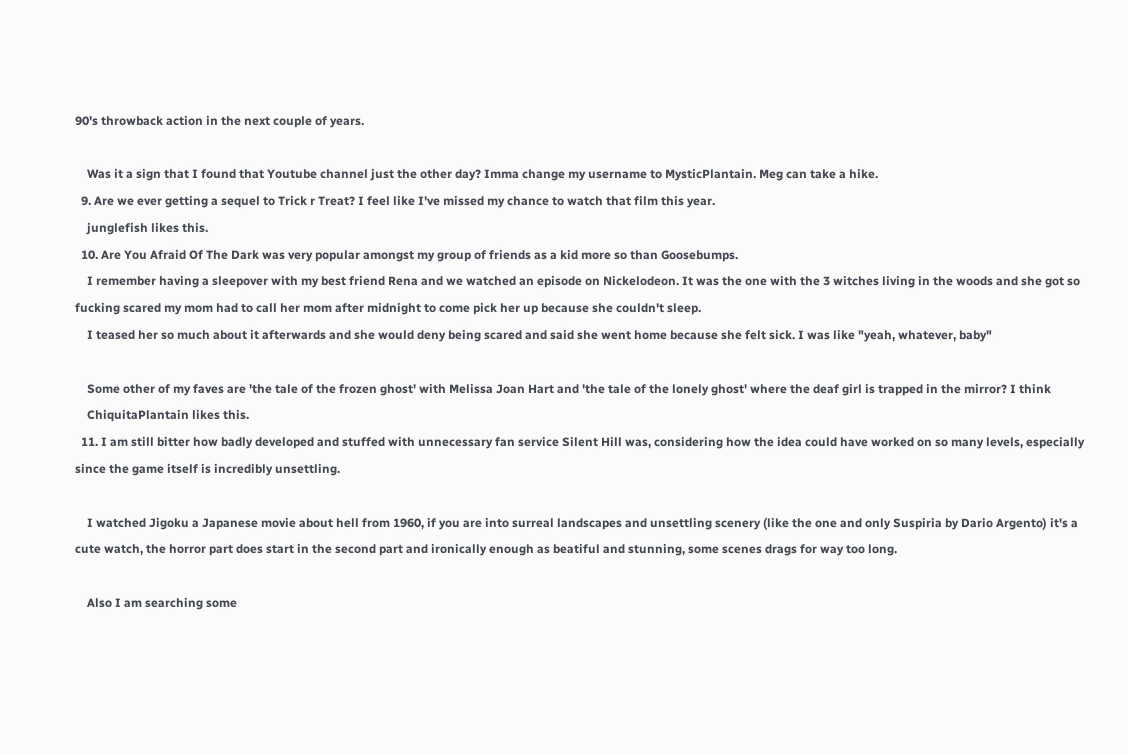90's throwback action in the next couple of years.

    Was it a sign that I found that Youtube channel just the other day? Imma change my username to MysticPlantain. Meg can take a hike.
  9. Are we ever getting a sequel to Trick r Treat? I feel like I've missed my chance to watch that film this year.
    junglefish likes this.
  10. Are You Afraid Of The Dark was very popular amongst my group of friends as a kid more so than Goosebumps.
    I remember having a sleepover with my best friend Rena and we watched an episode on Nickelodeon. It was the one with the 3 witches living in the woods and she got so fucking scared my mom had to call her mom after midnight to come pick her up because she couldn't sleep.
    I teased her so much about it afterwards and she would deny being scared and said she went home because she felt sick. I was like "yeah, whatever, baby"

    Some other of my faves are 'the tale of the frozen ghost' with Melissa Joan Hart and 'the tale of the lonely ghost' where the deaf girl is trapped in the mirror? I think
    ChiquitaPlantain likes this.
  11. I am still bitter how badly developed and stuffed with unnecessary fan service Silent Hill was, considering how the idea could have worked on so many levels, especially since the game itself is incredibly unsettling.

    I watched Jigoku a Japanese movie about hell from 1960, if you are into surreal landscapes and unsettling scenery (like the one and only Suspiria by Dario Argento) it's a cute watch, the horror part does start in the second part and ironically enough as beatiful and stunning, some scenes drags for way too long.

    Also I am searching some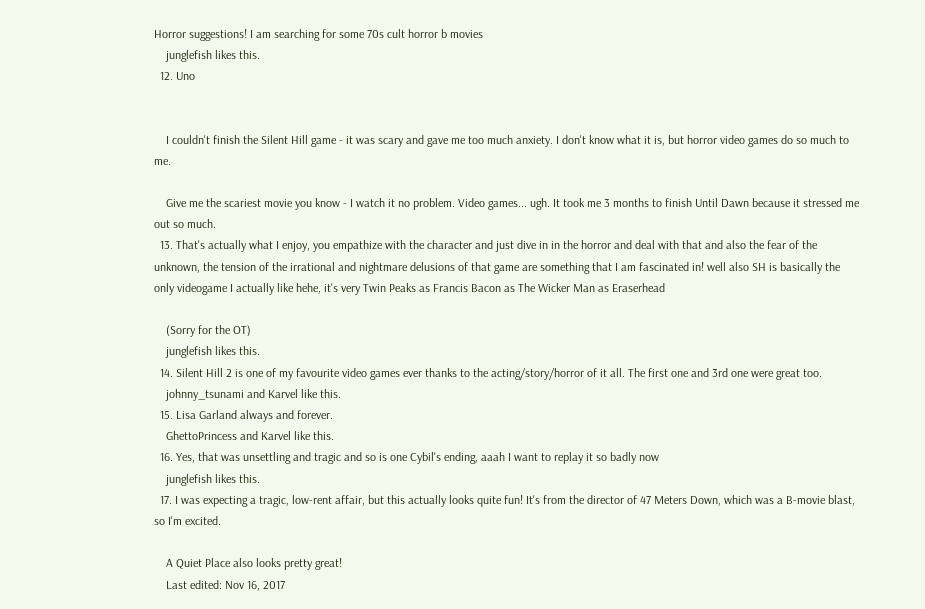Horror suggestions! I am searching for some 70s cult horror b movies
    junglefish likes this.
  12. Uno


    I couldn't finish the Silent Hill game - it was scary and gave me too much anxiety. I don't know what it is, but horror video games do so much to me.

    Give me the scariest movie you know - I watch it no problem. Video games... ugh. It took me 3 months to finish Until Dawn because it stressed me out so much.
  13. That's actually what I enjoy, you empathize with the character and just dive in in the horror and deal with that and also the fear of the unknown, the tension of the irrational and nightmare delusions of that game are something that I am fascinated in! well also SH is basically the only videogame I actually like hehe, it's very Twin Peaks as Francis Bacon as The Wicker Man as Eraserhead

    (Sorry for the OT)
    junglefish likes this.
  14. Silent Hill 2 is one of my favourite video games ever thanks to the acting/story/horror of it all. The first one and 3rd one were great too.
    johnny_tsunami and Karvel like this.
  15. Lisa Garland always and forever.
    GhettoPrincess and Karvel like this.
  16. Yes, that was unsettling and tragic and so is one Cybil's ending, aaah I want to replay it so badly now
    junglefish likes this.
  17. I was expecting a tragic, low-rent affair, but this actually looks quite fun! It's from the director of 47 Meters Down, which was a B-movie blast, so I'm excited.

    A Quiet Place also looks pretty great!
    Last edited: Nov 16, 2017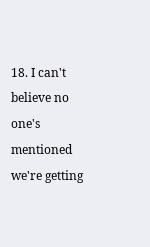18. I can't believe no one's mentioned we're getting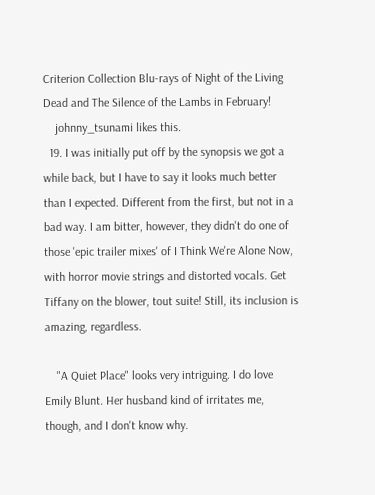Criterion Collection Blu-rays of Night of the Living Dead and The Silence of the Lambs in February!
    johnny_tsunami likes this.
  19. I was initially put off by the synopsis we got a while back, but I have to say it looks much better than I expected. Different from the first, but not in a bad way. I am bitter, however, they didn't do one of those 'epic trailer mixes' of I Think We're Alone Now, with horror movie strings and distorted vocals. Get Tiffany on the blower, tout suite! Still, its inclusion is amazing, regardless.

    "A Quiet Place" looks very intriguing. I do love Emily Blunt. Her husband kind of irritates me, though, and I don't know why.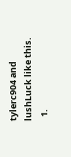tylerc904 and lushLuck like this.
  1.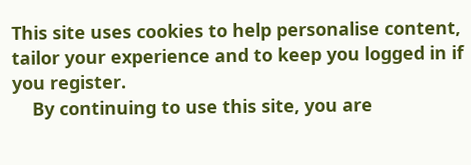This site uses cookies to help personalise content, tailor your experience and to keep you logged in if you register.
    By continuing to use this site, you are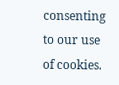consenting to our use of cookies.